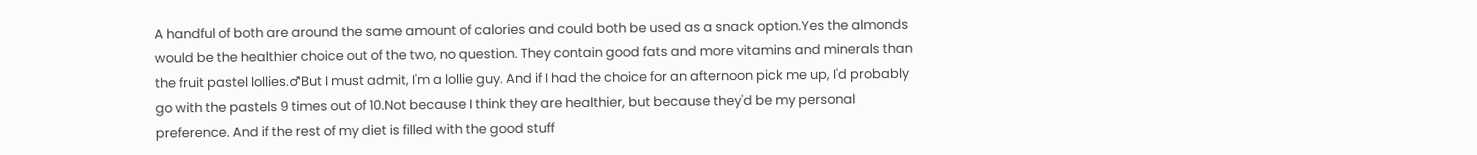A handful of both are around the same amount of calories and could both be used as a snack option.Yes the almonds would be the healthier choice out of the two, no question. They contain good fats and more vitamins and minerals than the fruit pastel lollies.♂But I must admit, I'm a lollie guy. And if I had the choice for an afternoon pick me up, I'd probably go with the pastels 9 times out of 10.Not because I think they are healthier, but because they'd be my personal preference. And if the rest of my diet is filled with the good stuff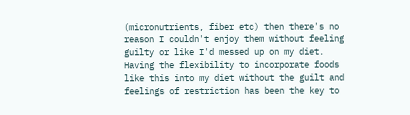(micronutrients, fiber etc) then there's no reason I couldn't enjoy them without feeling guilty or like I'd messed up on my diet. Having the flexibility to incorporate foods like this into my diet without the guilt and feelings of restriction has been the key to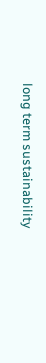long term sustainability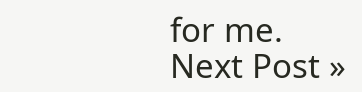for me.
Next Post »